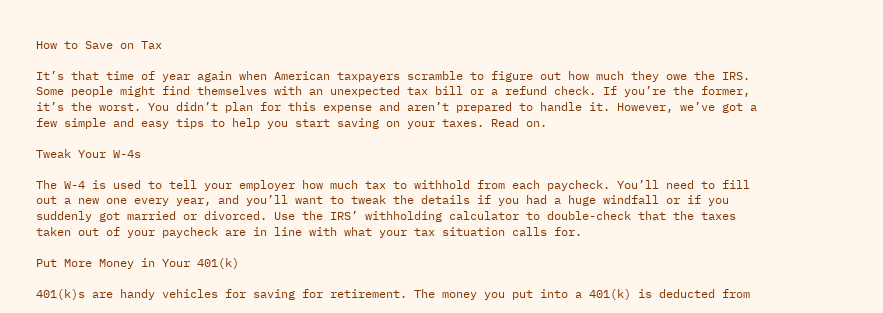How to Save on Tax

It’s that time of year again when American taxpayers scramble to figure out how much they owe the IRS. Some people might find themselves with an unexpected tax bill or a refund check. If you’re the former, it’s the worst. You didn’t plan for this expense and aren’t prepared to handle it. However, we’ve got a few simple and easy tips to help you start saving on your taxes. Read on.

Tweak Your W-4s

The W-4 is used to tell your employer how much tax to withhold from each paycheck. You’ll need to fill out a new one every year, and you’ll want to tweak the details if you had a huge windfall or if you suddenly got married or divorced. Use the IRS’ withholding calculator to double-check that the taxes taken out of your paycheck are in line with what your tax situation calls for.

Put More Money in Your 401(k)

401(k)s are handy vehicles for saving for retirement. The money you put into a 401(k) is deducted from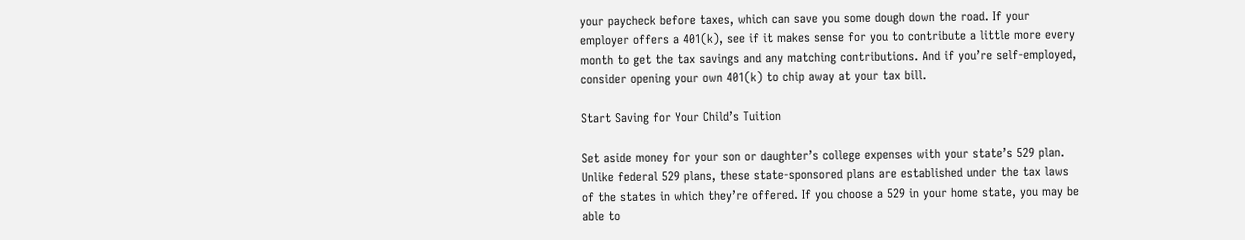your paycheck before taxes, which can save you some dough down the road. If your employer offers a 401(k), see if it makes sense for you to contribute a little more every month to get the tax savings and any matching contributions. And if you’re self-employed, consider opening your own 401(k) to chip away at your tax bill.

Start Saving for Your Child’s Tuition

Set aside money for your son or daughter’s college expenses with your state’s 529 plan. Unlike federal 529 plans, these state-sponsored plans are established under the tax laws of the states in which they’re offered. If you choose a 529 in your home state, you may be able to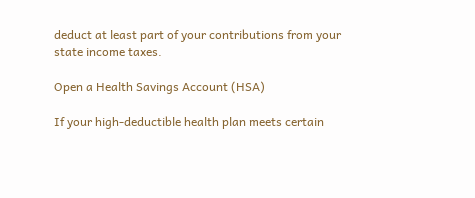deduct at least part of your contributions from your state income taxes.

Open a Health Savings Account (HSA)

If your high-deductible health plan meets certain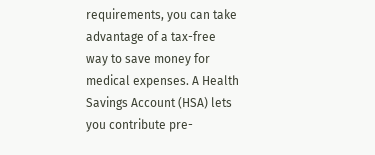requirements, you can take advantage of a tax-free way to save money for medical expenses. A Health Savings Account (HSA) lets you contribute pre-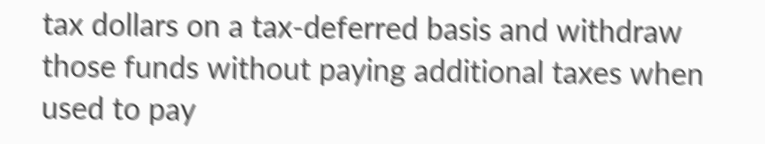tax dollars on a tax-deferred basis and withdraw those funds without paying additional taxes when used to pay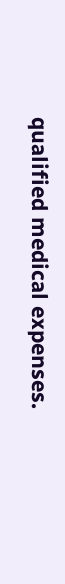qualified medical expenses.